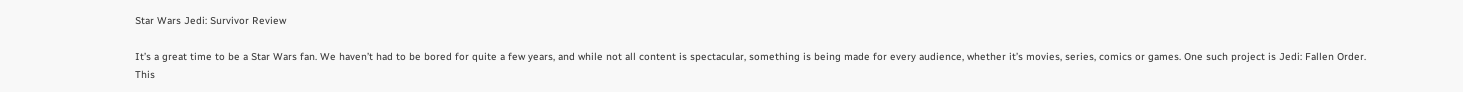Star Wars Jedi: Survivor Review

It’s a great time to be a Star Wars fan. We haven’t had to be bored for quite a few years, and while not all content is spectacular, something is being made for every audience, whether it’s movies, series, comics or games. One such project is Jedi: Fallen Order. This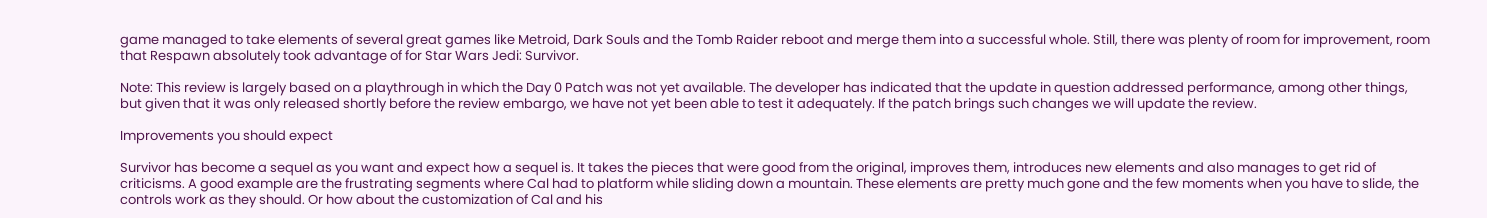game managed to take elements of several great games like Metroid, Dark Souls and the Tomb Raider reboot and merge them into a successful whole. Still, there was plenty of room for improvement, room that Respawn absolutely took advantage of for Star Wars Jedi: Survivor.

Note: This review is largely based on a playthrough in which the Day 0 Patch was not yet available. The developer has indicated that the update in question addressed performance, among other things, but given that it was only released shortly before the review embargo, we have not yet been able to test it adequately. If the patch brings such changes we will update the review.

Improvements you should expect

Survivor has become a sequel as you want and expect how a sequel is. It takes the pieces that were good from the original, improves them, introduces new elements and also manages to get rid of criticisms. A good example are the frustrating segments where Cal had to platform while sliding down a mountain. These elements are pretty much gone and the few moments when you have to slide, the controls work as they should. Or how about the customization of Cal and his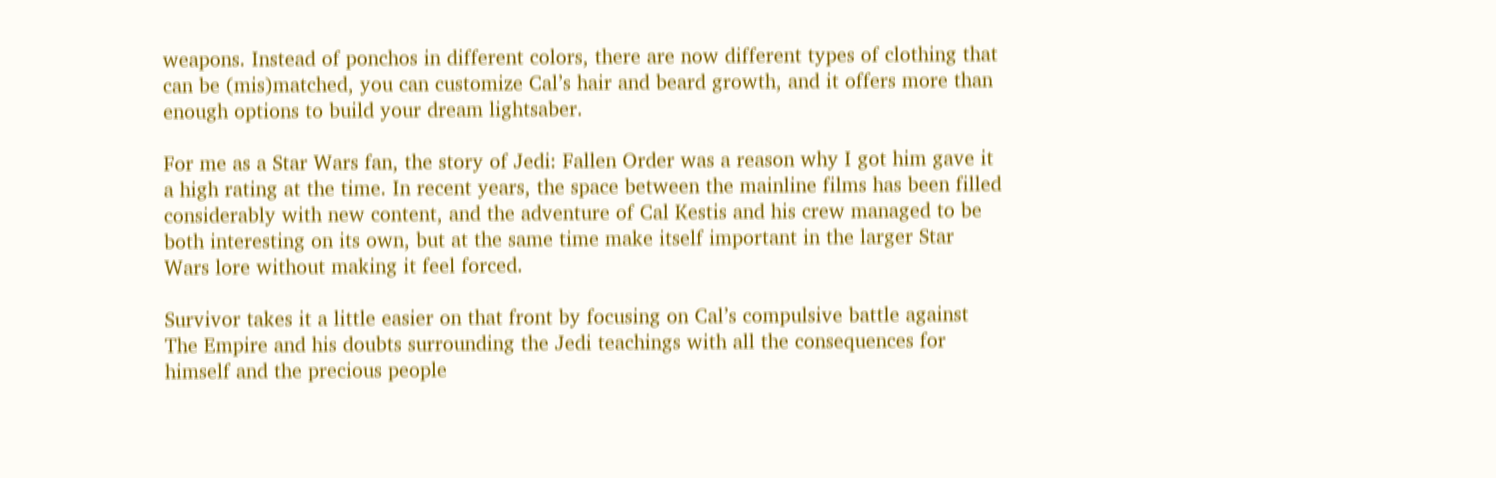weapons. Instead of ponchos in different colors, there are now different types of clothing that can be (mis)matched, you can customize Cal’s hair and beard growth, and it offers more than enough options to build your dream lightsaber.

For me as a Star Wars fan, the story of Jedi: Fallen Order was a reason why I got him gave it a high rating at the time. In recent years, the space between the mainline films has been filled considerably with new content, and the adventure of Cal Kestis and his crew managed to be both interesting on its own, but at the same time make itself important in the larger Star Wars lore without making it feel forced.

Survivor takes it a little easier on that front by focusing on Cal’s compulsive battle against The Empire and his doubts surrounding the Jedi teachings with all the consequences for himself and the precious people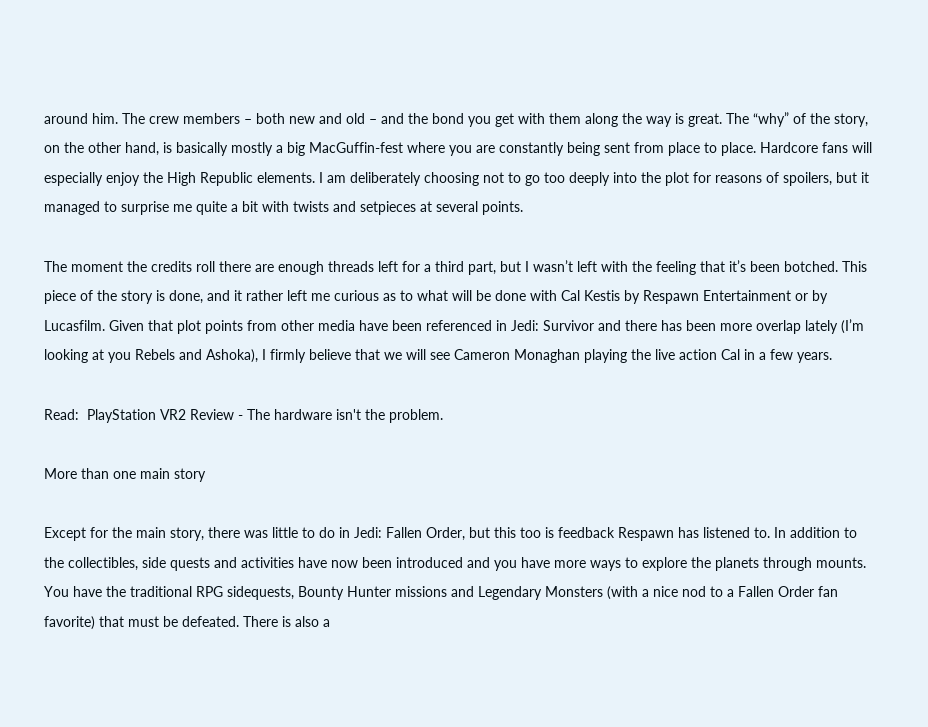around him. The crew members – both new and old – and the bond you get with them along the way is great. The “why” of the story, on the other hand, is basically mostly a big MacGuffin-fest where you are constantly being sent from place to place. Hardcore fans will especially enjoy the High Republic elements. I am deliberately choosing not to go too deeply into the plot for reasons of spoilers, but it managed to surprise me quite a bit with twists and setpieces at several points.

The moment the credits roll there are enough threads left for a third part, but I wasn’t left with the feeling that it’s been botched. This piece of the story is done, and it rather left me curious as to what will be done with Cal Kestis by Respawn Entertainment or by Lucasfilm. Given that plot points from other media have been referenced in Jedi: Survivor and there has been more overlap lately (I’m looking at you Rebels and Ashoka), I firmly believe that we will see Cameron Monaghan playing the live action Cal in a few years.

Read:  PlayStation VR2 Review - The hardware isn't the problem.

More than one main story

Except for the main story, there was little to do in Jedi: Fallen Order, but this too is feedback Respawn has listened to. In addition to the collectibles, side quests and activities have now been introduced and you have more ways to explore the planets through mounts. You have the traditional RPG sidequests, Bounty Hunter missions and Legendary Monsters (with a nice nod to a Fallen Order fan favorite) that must be defeated. There is also a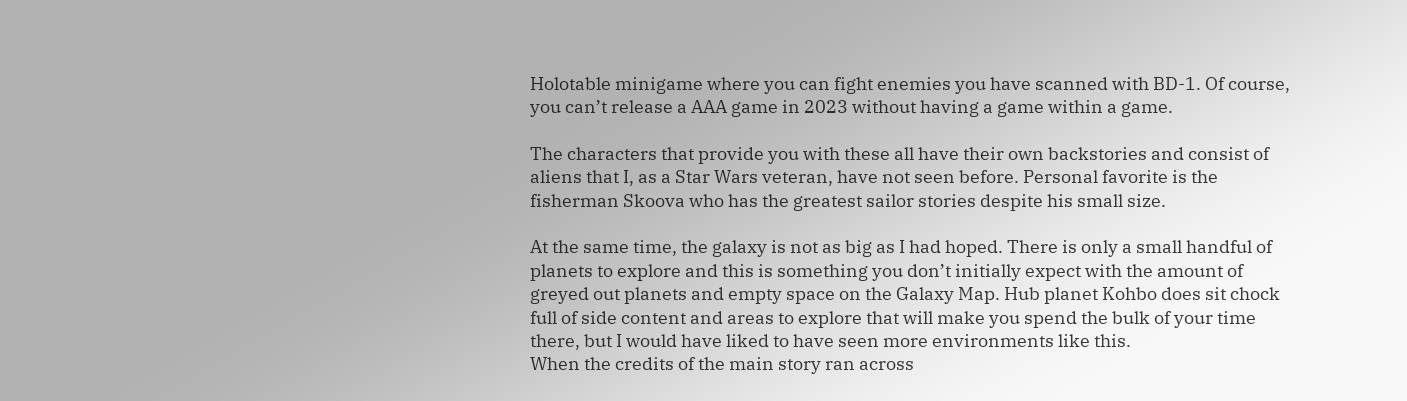Holotable minigame where you can fight enemies you have scanned with BD-1. Of course, you can’t release a AAA game in 2023 without having a game within a game.

The characters that provide you with these all have their own backstories and consist of aliens that I, as a Star Wars veteran, have not seen before. Personal favorite is the fisherman Skoova who has the greatest sailor stories despite his small size.

At the same time, the galaxy is not as big as I had hoped. There is only a small handful of planets to explore and this is something you don’t initially expect with the amount of greyed out planets and empty space on the Galaxy Map. Hub planet Kohbo does sit chock full of side content and areas to explore that will make you spend the bulk of your time there, but I would have liked to have seen more environments like this.
When the credits of the main story ran across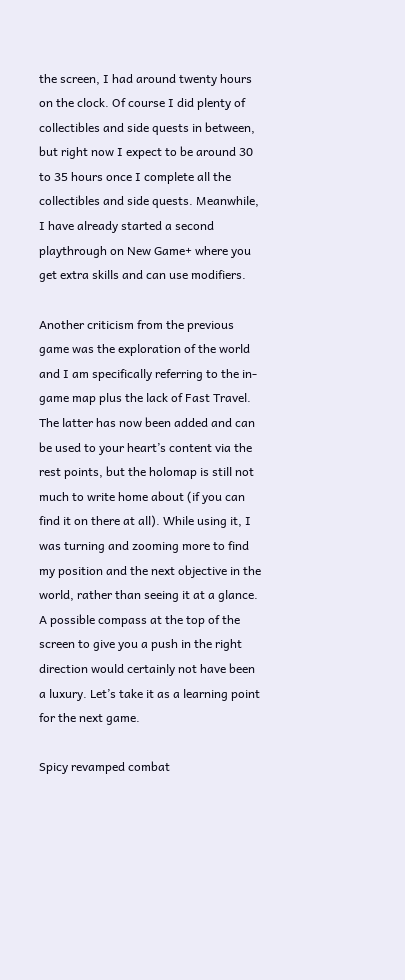the screen, I had around twenty hours on the clock. Of course I did plenty of collectibles and side quests in between, but right now I expect to be around 30 to 35 hours once I complete all the collectibles and side quests. Meanwhile, I have already started a second playthrough on New Game+ where you get extra skills and can use modifiers.

Another criticism from the previous game was the exploration of the world and I am specifically referring to the in-game map plus the lack of Fast Travel. The latter has now been added and can be used to your heart’s content via the rest points, but the holomap is still not much to write home about (if you can find it on there at all). While using it, I was turning and zooming more to find my position and the next objective in the world, rather than seeing it at a glance. A possible compass at the top of the screen to give you a push in the right direction would certainly not have been a luxury. Let’s take it as a learning point for the next game.

Spicy revamped combat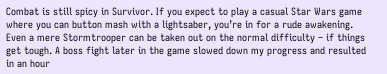Combat is still spicy in Survivor. If you expect to play a casual Star Wars game where you can button mash with a lightsaber, you’re in for a rude awakening. Even a mere Stormtrooper can be taken out on the normal difficulty – if things get tough. A boss fight later in the game slowed down my progress and resulted in an hour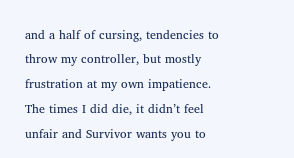and a half of cursing, tendencies to throw my controller, but mostly frustration at my own impatience. The times I did die, it didn’t feel unfair and Survivor wants you to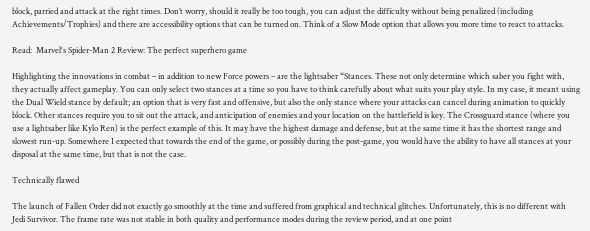block, parried and attack at the right times. Don’t worry, should it really be too tough, you can adjust the difficulty without being penalized (including Achievements/Trophies) and there are accessibility options that can be turned on. Think of a Slow Mode option that allows you more time to react to attacks.

Read:  Marvel's Spider-Man 2 Review: The perfect superhero game

Highlighting the innovations in combat – in addition to new Force powers – are the lightsaber “Stances. These not only determine which saber you fight with, they actually affect gameplay. You can only select two stances at a time so you have to think carefully about what suits your play style. In my case, it meant using the Dual Wield stance by default; an option that is very fast and offensive, but also the only stance where your attacks can cancel during animation to quickly block. Other stances require you to sit out the attack, and anticipation of enemies and your location on the battlefield is key. The Crossguard stance (where you use a lightsaber like Kylo Ren) is the perfect example of this. It may have the highest damage and defense, but at the same time it has the shortest range and slowest run-up. Somewhere I expected that towards the end of the game, or possibly during the post-game, you would have the ability to have all stances at your disposal at the same time, but that is not the case.

Technically flawed

The launch of Fallen Order did not exactly go smoothly at the time and suffered from graphical and technical glitches. Unfortunately, this is no different with Jedi Survivor. The frame rate was not stable in both quality and performance modes during the review period, and at one point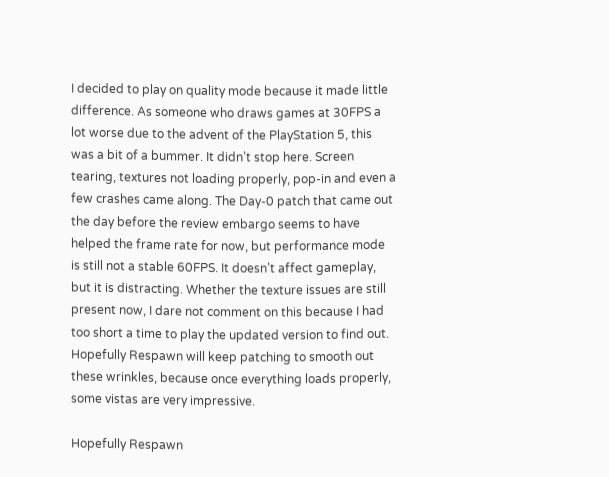I decided to play on quality mode because it made little difference. As someone who draws games at 30FPS a lot worse due to the advent of the PlayStation 5, this was a bit of a bummer. It didn’t stop here. Screen tearing, textures not loading properly, pop-in and even a few crashes came along. The Day-0 patch that came out the day before the review embargo seems to have helped the frame rate for now, but performance mode is still not a stable 60FPS. It doesn’t affect gameplay, but it is distracting. Whether the texture issues are still present now, I dare not comment on this because I had too short a time to play the updated version to find out. Hopefully Respawn will keep patching to smooth out these wrinkles, because once everything loads properly, some vistas are very impressive.

Hopefully Respawn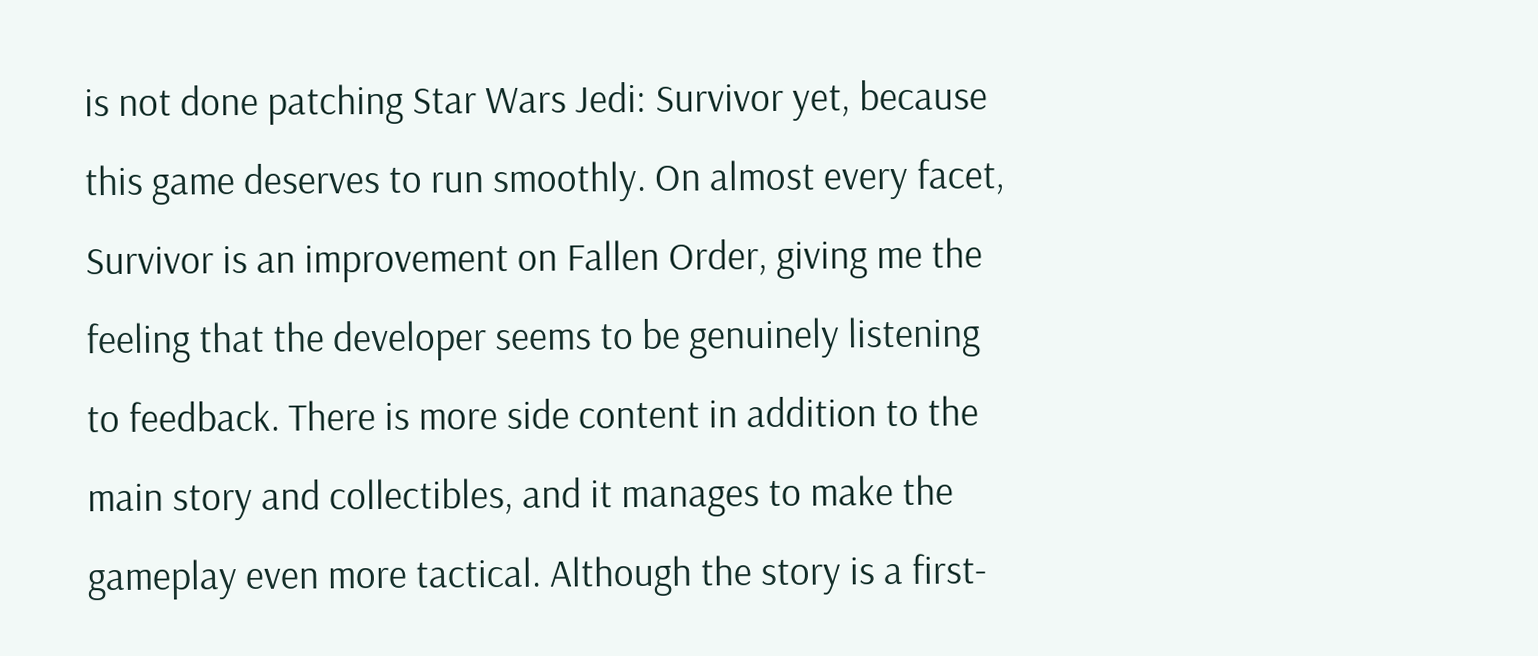is not done patching Star Wars Jedi: Survivor yet, because this game deserves to run smoothly. On almost every facet, Survivor is an improvement on Fallen Order, giving me the feeling that the developer seems to be genuinely listening to feedback. There is more side content in addition to the main story and collectibles, and it manages to make the gameplay even more tactical. Although the story is a first-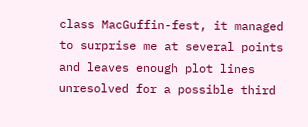class MacGuffin-fest, it managed to surprise me at several points and leaves enough plot lines unresolved for a possible third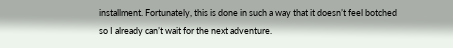installment. Fortunately, this is done in such a way that it doesn’t feel botched so I already can’t wait for the next adventure.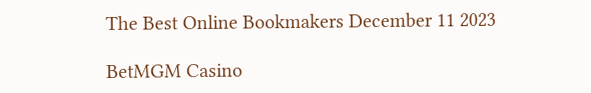The Best Online Bookmakers December 11 2023

BetMGM Casino